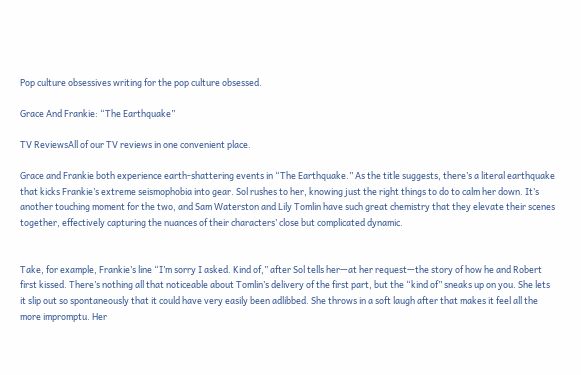Pop culture obsessives writing for the pop culture obsessed.

Grace And Frankie: “The Earthquake”

TV ReviewsAll of our TV reviews in one convenient place.

Grace and Frankie both experience earth-shattering events in “The Earthquake.” As the title suggests, there’s a literal earthquake that kicks Frankie’s extreme seismophobia into gear. Sol rushes to her, knowing just the right things to do to calm her down. It’s another touching moment for the two, and Sam Waterston and Lily Tomlin have such great chemistry that they elevate their scenes together, effectively capturing the nuances of their characters’ close but complicated dynamic.


Take, for example, Frankie’s line “I’m sorry I asked. Kind of,” after Sol tells her—at her request—the story of how he and Robert first kissed. There’s nothing all that noticeable about Tomlin’s delivery of the first part, but the “kind of” sneaks up on you. She lets it slip out so spontaneously that it could have very easily been adlibbed. She throws in a soft laugh after that makes it feel all the more impromptu. Her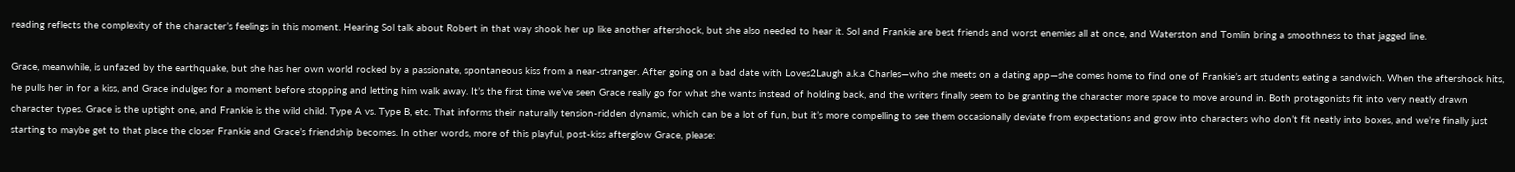reading reflects the complexity of the character’s feelings in this moment. Hearing Sol talk about Robert in that way shook her up like another aftershock, but she also needed to hear it. Sol and Frankie are best friends and worst enemies all at once, and Waterston and Tomlin bring a smoothness to that jagged line.

Grace, meanwhile, is unfazed by the earthquake, but she has her own world rocked by a passionate, spontaneous kiss from a near-stranger. After going on a bad date with Loves2Laugh a.k.a Charles—who she meets on a dating app—she comes home to find one of Frankie’s art students eating a sandwich. When the aftershock hits, he pulls her in for a kiss, and Grace indulges for a moment before stopping and letting him walk away. It’s the first time we’ve seen Grace really go for what she wants instead of holding back, and the writers finally seem to be granting the character more space to move around in. Both protagonists fit into very neatly drawn character types. Grace is the uptight one, and Frankie is the wild child. Type A vs. Type B, etc. That informs their naturally tension-ridden dynamic, which can be a lot of fun, but it’s more compelling to see them occasionally deviate from expectations and grow into characters who don’t fit neatly into boxes, and we’re finally just starting to maybe get to that place the closer Frankie and Grace’s friendship becomes. In other words, more of this playful, post-kiss afterglow Grace, please: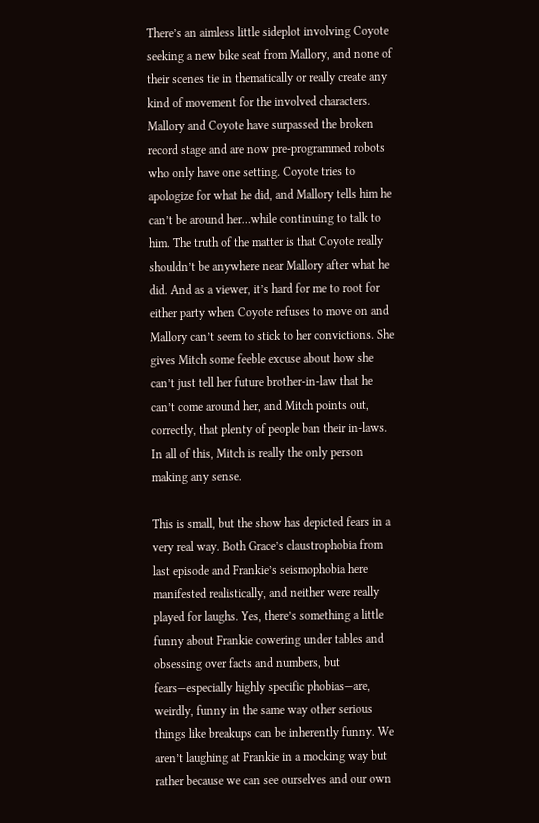There’s an aimless little sideplot involving Coyote seeking a new bike seat from Mallory, and none of their scenes tie in thematically or really create any kind of movement for the involved characters. Mallory and Coyote have surpassed the broken record stage and are now pre-programmed robots who only have one setting. Coyote tries to apologize for what he did, and Mallory tells him he can’t be around her…while continuing to talk to him. The truth of the matter is that Coyote really shouldn’t be anywhere near Mallory after what he did. And as a viewer, it’s hard for me to root for either party when Coyote refuses to move on and Mallory can’t seem to stick to her convictions. She gives Mitch some feeble excuse about how she can’t just tell her future brother-in-law that he can’t come around her, and Mitch points out, correctly, that plenty of people ban their in-laws. In all of this, Mitch is really the only person making any sense.

This is small, but the show has depicted fears in a very real way. Both Grace’s claustrophobia from last episode and Frankie’s seismophobia here manifested realistically, and neither were really played for laughs. Yes, there’s something a little funny about Frankie cowering under tables and obsessing over facts and numbers, but fears—especially highly specific phobias—are, weirdly, funny in the same way other serious things like breakups can be inherently funny. We aren’t laughing at Frankie in a mocking way but rather because we can see ourselves and our own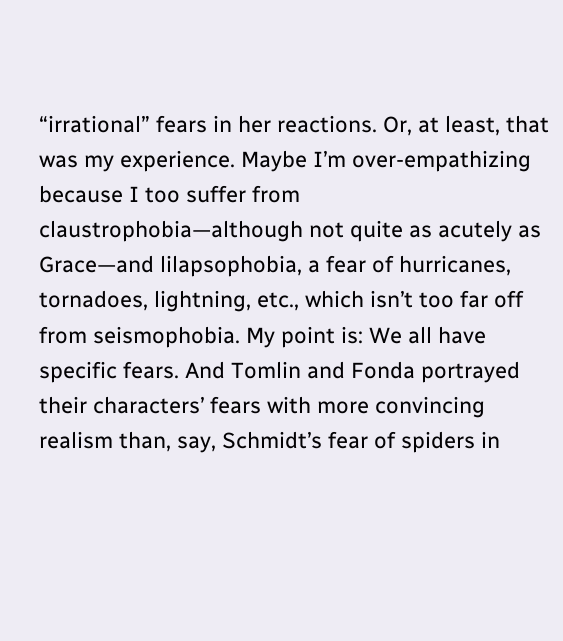“irrational” fears in her reactions. Or, at least, that was my experience. Maybe I’m over-empathizing because I too suffer from claustrophobia—although not quite as acutely as Grace—and lilapsophobia, a fear of hurricanes, tornadoes, lightning, etc., which isn’t too far off from seismophobia. My point is: We all have specific fears. And Tomlin and Fonda portrayed their characters’ fears with more convincing realism than, say, Schmidt’s fear of spiders in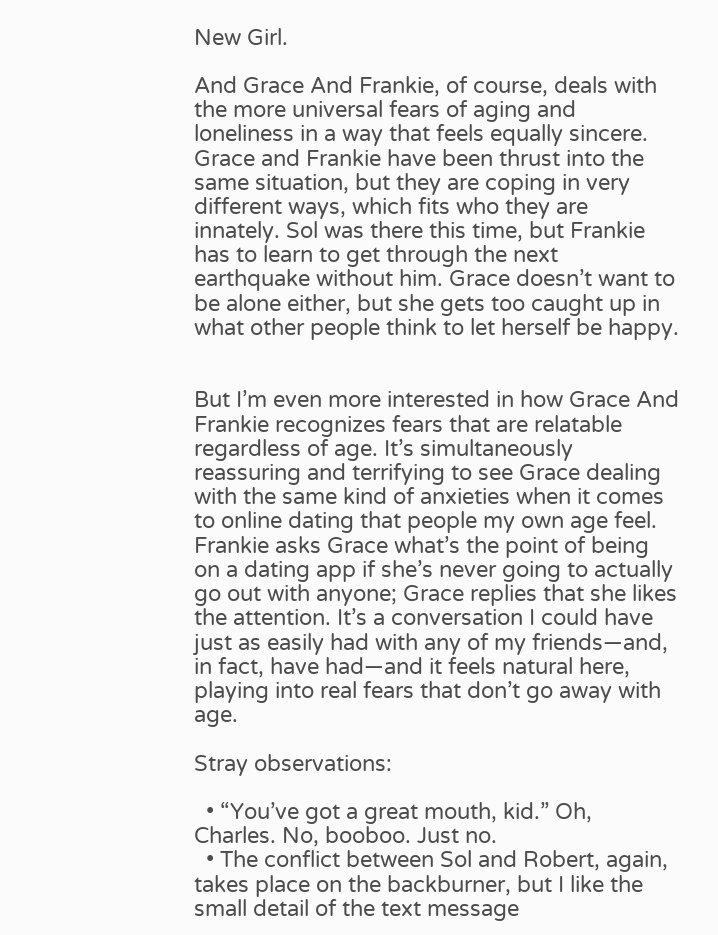New Girl.

And Grace And Frankie, of course, deals with the more universal fears of aging and loneliness in a way that feels equally sincere. Grace and Frankie have been thrust into the same situation, but they are coping in very different ways, which fits who they are innately. Sol was there this time, but Frankie has to learn to get through the next earthquake without him. Grace doesn’t want to be alone either, but she gets too caught up in what other people think to let herself be happy.


But I’m even more interested in how Grace And Frankie recognizes fears that are relatable regardless of age. It’s simultaneously reassuring and terrifying to see Grace dealing with the same kind of anxieties when it comes to online dating that people my own age feel. Frankie asks Grace what’s the point of being on a dating app if she’s never going to actually go out with anyone; Grace replies that she likes the attention. It’s a conversation I could have just as easily had with any of my friends—and, in fact, have had—and it feels natural here, playing into real fears that don’t go away with age.

Stray observations:

  • “You’ve got a great mouth, kid.” Oh, Charles. No, booboo. Just no.
  • The conflict between Sol and Robert, again, takes place on the backburner, but I like the small detail of the text message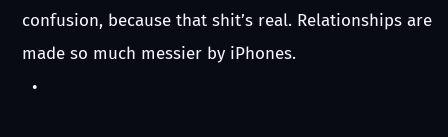confusion, because that shit’s real. Relationships are made so much messier by iPhones.
  •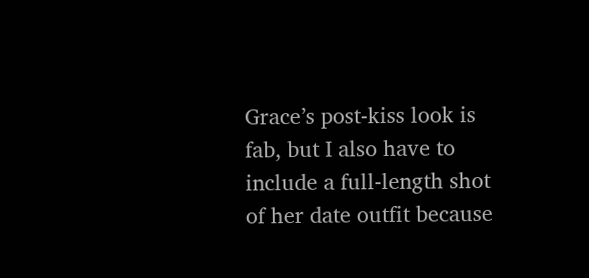Grace’s post-kiss look is fab, but I also have to include a full-length shot of her date outfit because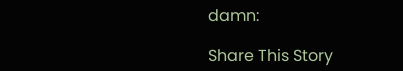damn:

Share This Story